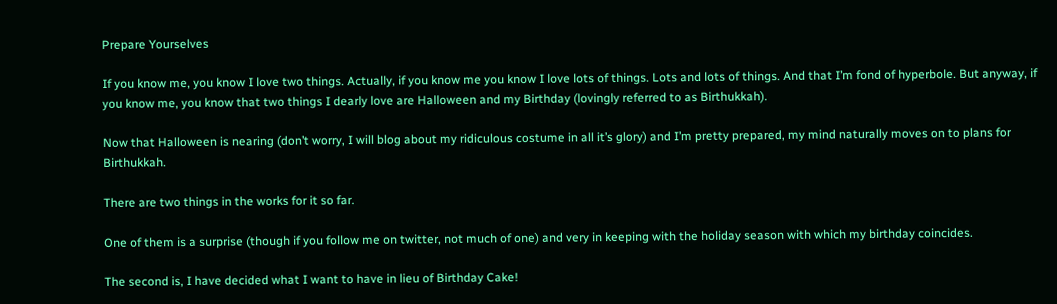Prepare Yourselves

If you know me, you know I love two things. Actually, if you know me you know I love lots of things. Lots and lots of things. And that I’m fond of hyperbole. But anyway, if you know me, you know that two things I dearly love are Halloween and my Birthday (lovingly referred to as Birthukkah).

Now that Halloween is nearing (don’t worry, I will blog about my ridiculous costume in all it’s glory) and I’m pretty prepared, my mind naturally moves on to plans for Birthukkah.

There are two things in the works for it so far.

One of them is a surprise (though if you follow me on twitter, not much of one) and very in keeping with the holiday season with which my birthday coincides.

The second is, I have decided what I want to have in lieu of Birthday Cake!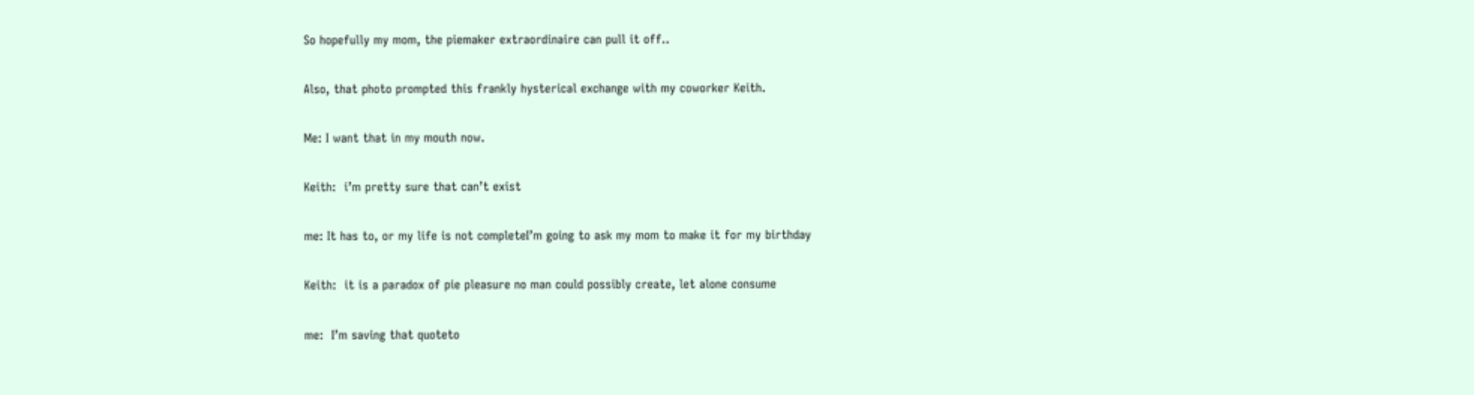So hopefully my mom, the piemaker extraordinaire can pull it off..

Also, that photo prompted this frankly hysterical exchange with my coworker Keith.

Me: I want that in my mouth now.

Keith:  i’m pretty sure that can’t exist

me: It has to, or my life is not completeI’m going to ask my mom to make it for my birthday

Keith:  it is a paradox of pie pleasure no man could possibly create, let alone consume

me:  I’m saving that quoteto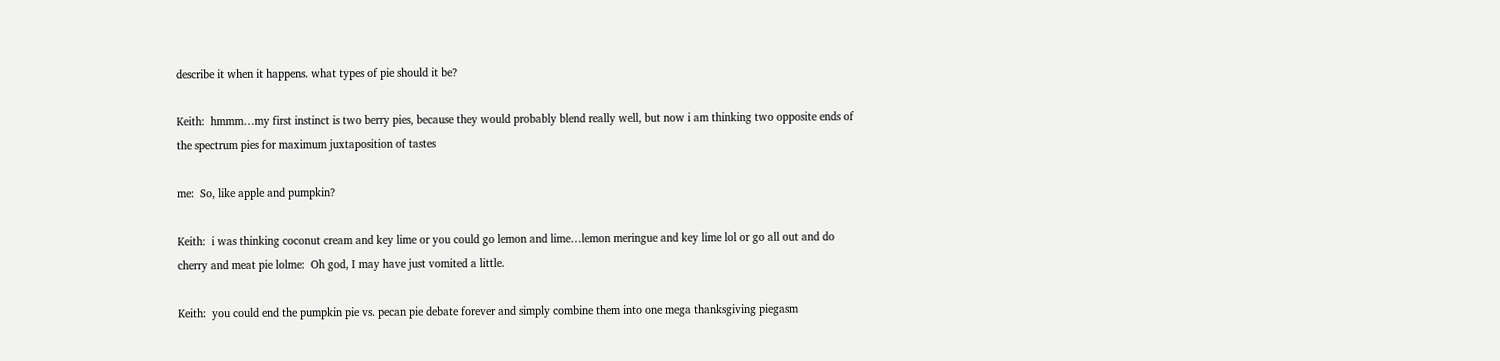describe it when it happens. what types of pie should it be?

Keith:  hmmm…my first instinct is two berry pies, because they would probably blend really well, but now i am thinking two opposite ends of the spectrum pies for maximum juxtaposition of tastes

me:  So, like apple and pumpkin?

Keith:  i was thinking coconut cream and key lime or you could go lemon and lime…lemon meringue and key lime lol or go all out and do cherry and meat pie lolme:  Oh god, I may have just vomited a little.

Keith:  you could end the pumpkin pie vs. pecan pie debate forever and simply combine them into one mega thanksgiving piegasm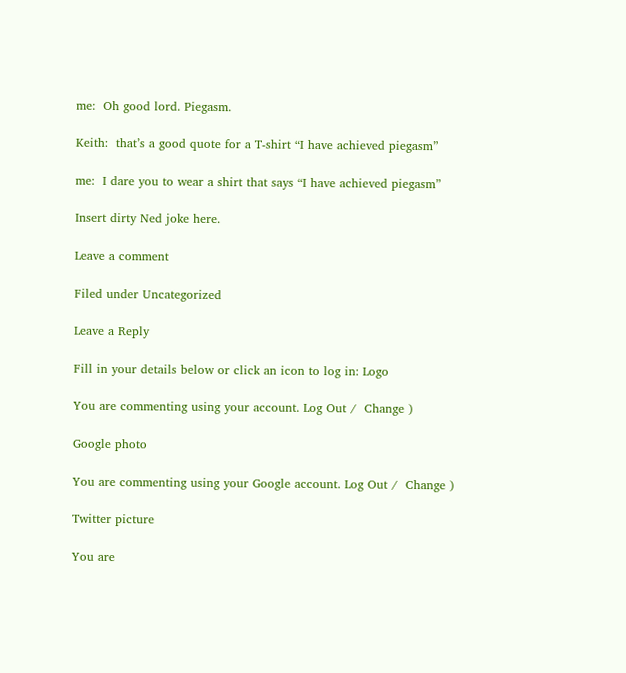me:  Oh good lord. Piegasm.

Keith:  that’s a good quote for a T-shirt “I have achieved piegasm”

me:  I dare you to wear a shirt that says “I have achieved piegasm”

Insert dirty Ned joke here.

Leave a comment

Filed under Uncategorized

Leave a Reply

Fill in your details below or click an icon to log in: Logo

You are commenting using your account. Log Out /  Change )

Google photo

You are commenting using your Google account. Log Out /  Change )

Twitter picture

You are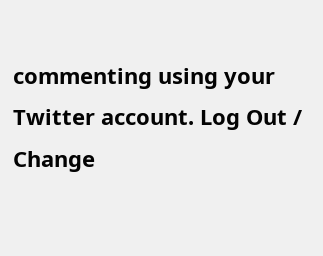commenting using your Twitter account. Log Out /  Change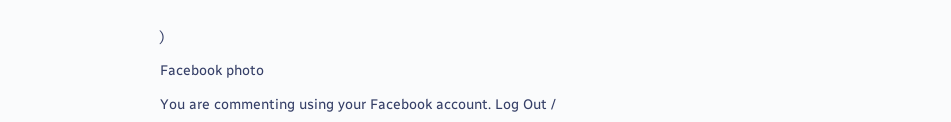)

Facebook photo

You are commenting using your Facebook account. Log Out /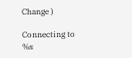Change )

Connecting to %s